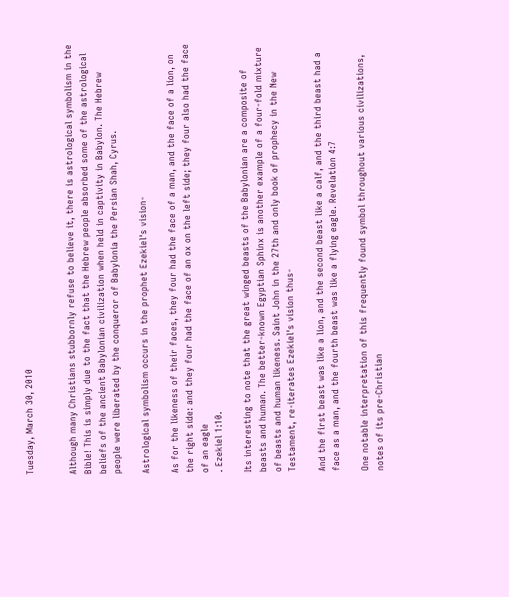Tuesday, March 30, 2010


Although many Christians stubbornly refuse to believe it, there is astrological symbolism in the Bible! This is simply due to the fact that the Hebrew people absorbed some of the astrological beliefs of the ancient Babylonian civilization when held in captivity in Babylon. The Hebrew people were liberated by the conqueror of Babylonia the Persian Shah, Cyrus.

Astrological symbolism occurs in the prophet Ezekiel's vision-

As for the likeness of their faces, they four had the face of a man, and the face of a lion, on the right side: and they four had the face of an ox on the left side; they four also had the face of an eagle
. Ezekiel 1:10.

Its interesting to note that the great winged beasts of the Babylonian are a composite of beasts and human. The better-known Egyptian Sphinx is another example of a four-fold mixture of beasts and human likeness. Saint John in the 27th and only book of prophecy in the New Testament, re-iterates Ezekiel's vision thus-

And the first beast was like a lion, and the second beast like a calf, and the third beast had a face as a man, and the fourth beast was like a flying eagle. Revelation 4:7

One notable interpretation of this frequently found symbol throughout various civilizations, notes of its pre-Christian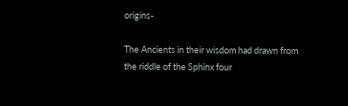origins-

The Ancients in their wisdom had drawn from the riddle of the Sphinx four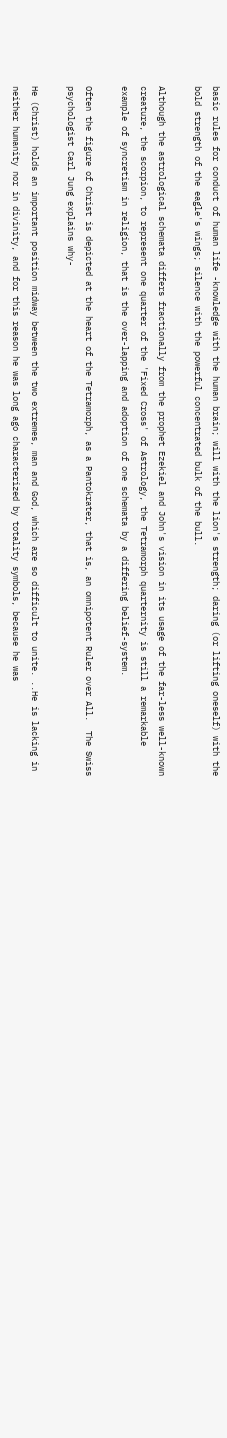basic rules for conduct of human life -knowledge with the human brain; will with the lion's strength; daring (or lifting oneself) with the bold strength of the eagle's wings; silence with the powerful concentrated bulk of the bull.

Although the astrological schemata differs fractionally from the prophet Ezekiel and John's vision in its usage of the far-less well-known creature, the scorpion, to represent one quarter of the 'Fixed Cross' of Astrology, the Tetramorph quarternity is still a remarkable example of syncretism in religion, that is the over-lapping and adoption of one schemata by a differing belief-system.

Often the figure of Christ is depicted at the heart of the Tetramorph, as a Pantokrater, that is, an omnipotent Ruler over All.  The Swiss psychologist Carl Jung explains why-

He (Christ) holds an important position midway between the two extremes, man and God, which are so difficult to unite. ..He is lacking in neither humanity nor in divinity, and for this reason he was long ago characterized by totality symbols, because he was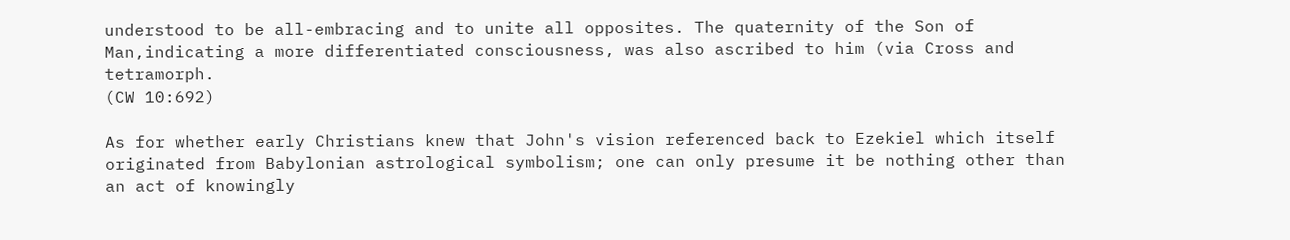understood to be all-embracing and to unite all opposites. The quaternity of the Son of Man,indicating a more differentiated consciousness, was also ascribed to him (via Cross and tetramorph.
(CW 10:692)

As for whether early Christians knew that John's vision referenced back to Ezekiel which itself originated from Babylonian astrological symbolism; one can only presume it be nothing other than an act of knowingly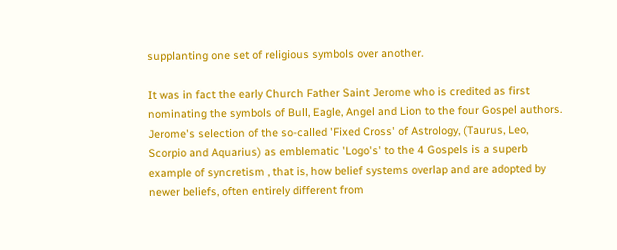supplanting one set of religious symbols over another.

It was in fact the early Church Father Saint Jerome who is credited as first nominating the symbols of Bull, Eagle, Angel and Lion to the four Gospel authors.  Jerome's selection of the so-called 'Fixed Cross' of Astrology, (Taurus, Leo, Scorpio and Aquarius) as emblematic 'Logo's' to the 4 Gospels is a superb example of syncretism , that is, how belief systems overlap and are adopted by newer beliefs, often entirely different from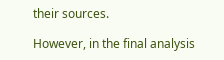their sources.

However, in the final analysis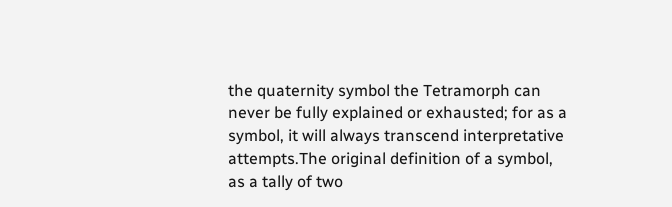the quaternity symbol the Tetramorph can never be fully explained or exhausted; for as a symbol, it will always transcend interpretative attempts.The original definition of a symbol, as a tally of two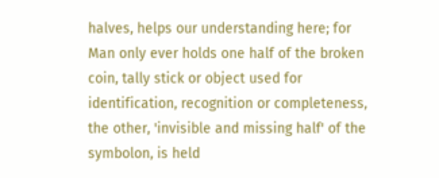halves, helps our understanding here; for Man only ever holds one half of the broken coin, tally stick or object used for identification, recognition or completeness, the other, 'invisible and missing half' of the symbolon, is held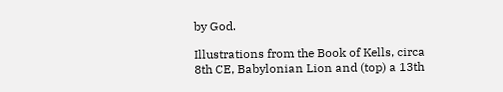by God.

Illustrations from the Book of Kells, circa 8th CE, Babylonian Lion and (top) a 13th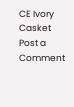CE Ivory Casket
Post a Comment